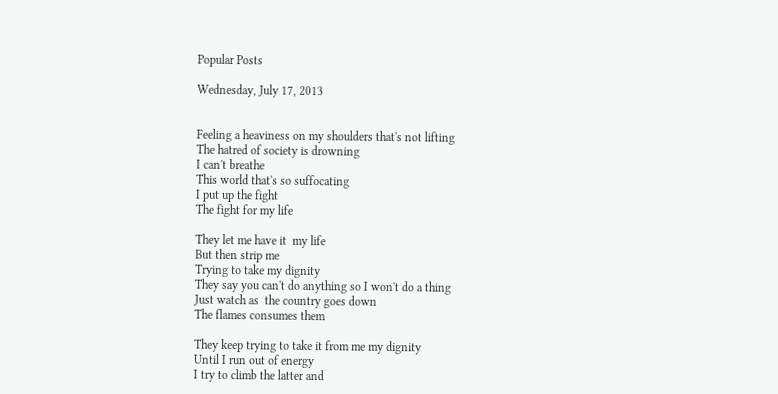Popular Posts

Wednesday, July 17, 2013


Feeling a heaviness on my shoulders that's not lifting
The hatred of society is drowning
I can't breathe
This world that's so suffocating
I put up the fight
The fight for my life

They let me have it  my life
But then strip me
Trying to take my dignity
They say you can't do anything so I won't do a thing
Just watch as  the country goes down
The flames consumes them

They keep trying to take it from me my dignity
Until I run out of energy
I try to climb the latter and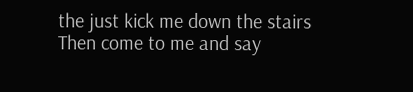the just kick me down the stairs
Then come to me and say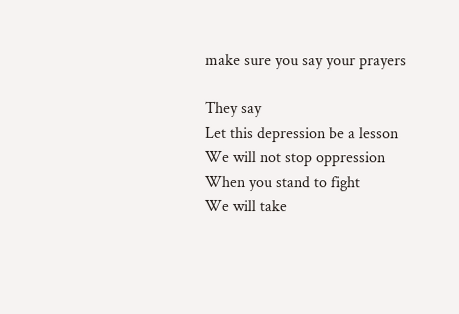make sure you say your prayers

They say
Let this depression be a lesson
We will not stop oppression
When you stand to fight
We will take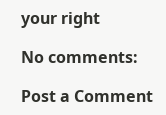your right

No comments:

Post a Comment